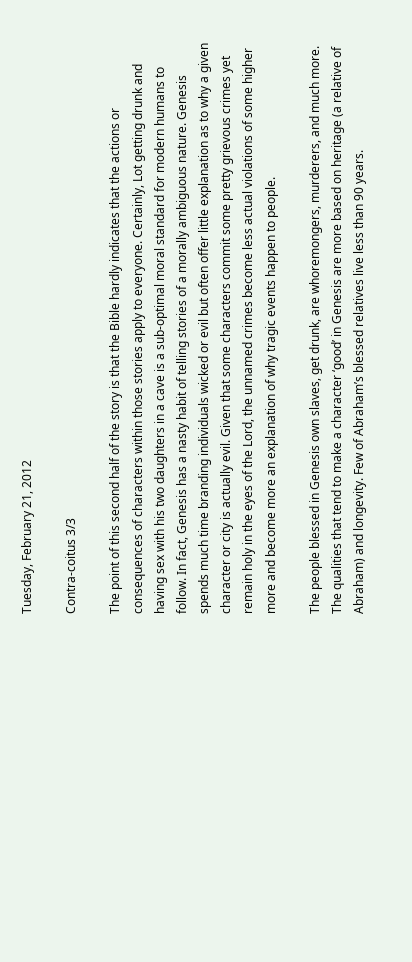Tuesday, February 21, 2012

Contra-coitus 3/3

The point of this second half of the story is that the Bible hardly indicates that the actions or consequences of characters within those stories apply to everyone. Certainly, Lot getting drunk and having sex with his two daughters in a cave is a sub-optimal moral standard for modern humans to follow. In fact, Genesis has a nasty habit of telling stories of a morally ambiguous nature. Genesis spends much time branding individuals wicked or evil but often offer little explanation as to why a given character or city is actually evil. Given that some characters commit some pretty grievous crimes yet remain holy in the eyes of the Lord, the unnamed crimes become less actual violations of some higher more and become more an explanation of why tragic events happen to people.

The people blessed in Genesis own slaves, get drunk, are whoremongers, murderers, and much more. The qualities that tend to make a character ‘good’ in Genesis are more based on heritage (a relative of Abraham) and longevity. Few of Abraham’s blessed relatives live less than 90 years.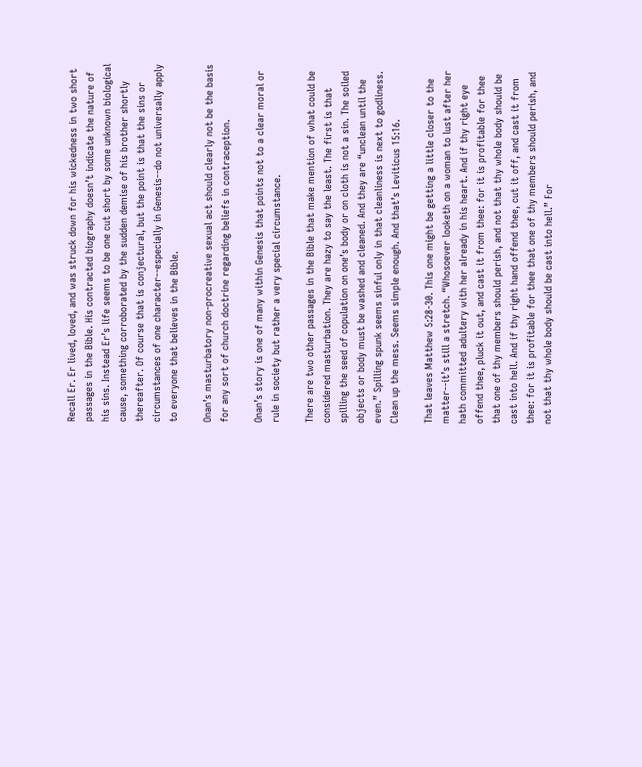Recall Er. Er lived, loved, and was struck down for his wickedness in two short passages in the Bible. His contracted biography doesn’t indicate the nature of his sins. Instead Er’s life seems to be one cut short by some unknown biological cause, something corroborated by the sudden demise of his brother shortly thereafter. Of course that is conjectural, but the point is that the sins or circumstances of one character--especially in Genesis--do not universally apply to everyone that believes in the Bible.

Onan’s masturbatory non-procreative sexual act should clearly not be the basis for any sort of church doctrine regarding beliefs in contraception.

Onan’s story is one of many within Genesis that points not to a clear moral or rule in society but rather a very special circumstance.

There are two other passages in the Bible that make mention of what could be considered masturbation. They are hazy to say the least. The first is that spilling the seed of copulation on one’s body or on cloth is not a sin. The soiled objects or body must be washed and cleaned. And they are “unclean until the even.” Spilling spunk seems sinful only in that cleanliness is next to godliness. Clean up the mess. Seems simple enough. And that’s Leviticus 15:16.

That leaves Matthew 5:28-30. This one might be getting a little closer to the matter--it’s still a stretch. “Whosoever looketh on a woman to lust after her hath committed adultery with her already in his heart. And if thy right eye offend thee, pluck it out, and cast it from thee: for it is profitable for thee that one of thy members should perish, and not that thy whole body should be cast into hell. And if thy right hand offend thee, cut it off, and cast it from thee: for it is profitable for thee that one of thy members should perish, and not that thy whole body should be cast into hell.” For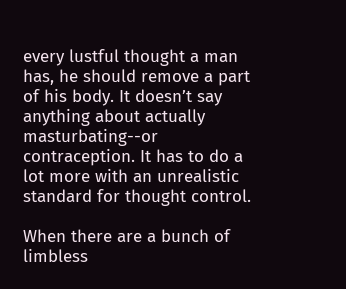every lustful thought a man has, he should remove a part of his body. It doesn’t say anything about actually masturbating--or contraception. It has to do a lot more with an unrealistic standard for thought control.

When there are a bunch of limbless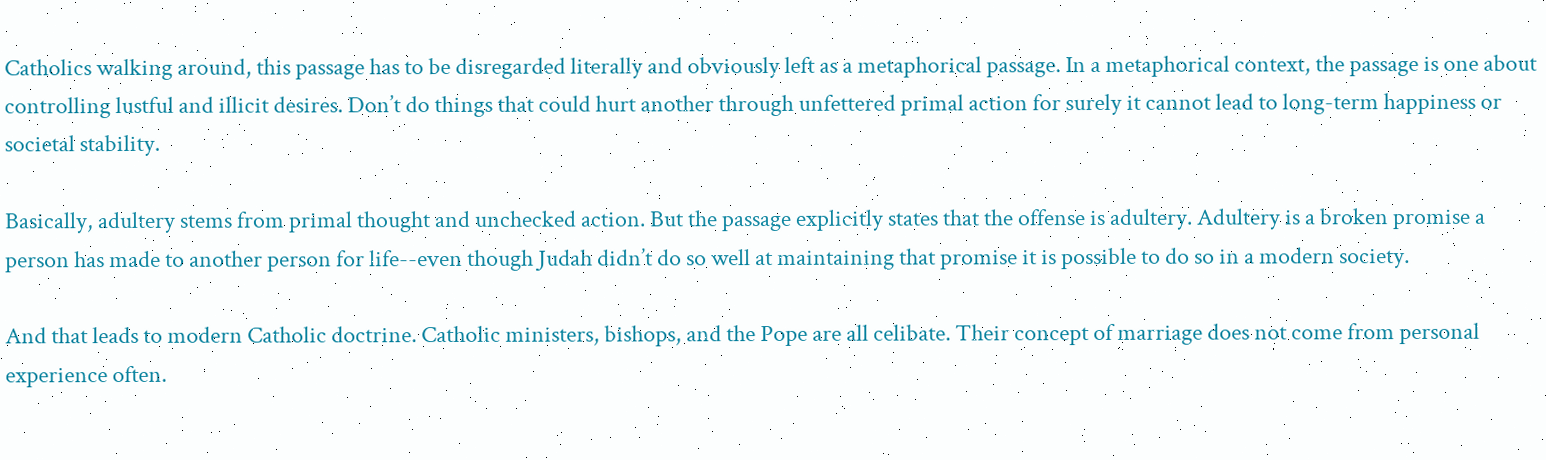Catholics walking around, this passage has to be disregarded literally and obviously left as a metaphorical passage. In a metaphorical context, the passage is one about controlling lustful and illicit desires. Don’t do things that could hurt another through unfettered primal action for surely it cannot lead to long-term happiness or societal stability.

Basically, adultery stems from primal thought and unchecked action. But the passage explicitly states that the offense is adultery. Adultery is a broken promise a person has made to another person for life--even though Judah didn’t do so well at maintaining that promise it is possible to do so in a modern society.

And that leads to modern Catholic doctrine. Catholic ministers, bishops, and the Pope are all celibate. Their concept of marriage does not come from personal experience often.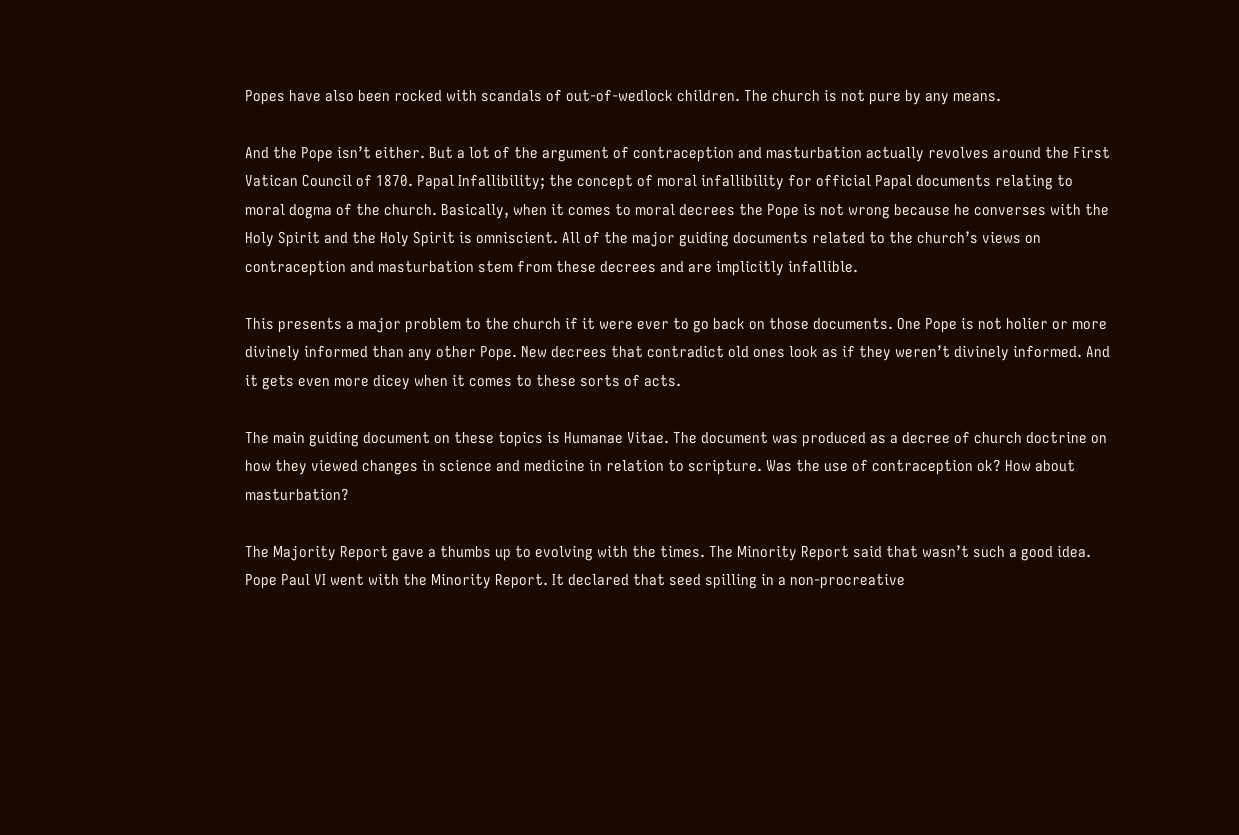Popes have also been rocked with scandals of out-of-wedlock children. The church is not pure by any means.

And the Pope isn’t either. But a lot of the argument of contraception and masturbation actually revolves around the First Vatican Council of 1870. Papal Infallibility; the concept of moral infallibility for official Papal documents relating to moral dogma of the church. Basically, when it comes to moral decrees the Pope is not wrong because he converses with the Holy Spirit and the Holy Spirit is omniscient. All of the major guiding documents related to the church’s views on contraception and masturbation stem from these decrees and are implicitly infallible.

This presents a major problem to the church if it were ever to go back on those documents. One Pope is not holier or more divinely informed than any other Pope. New decrees that contradict old ones look as if they weren’t divinely informed. And it gets even more dicey when it comes to these sorts of acts.

The main guiding document on these topics is Humanae Vitae. The document was produced as a decree of church doctrine on how they viewed changes in science and medicine in relation to scripture. Was the use of contraception ok? How about masturbation?

The Majority Report gave a thumbs up to evolving with the times. The Minority Report said that wasn’t such a good idea. Pope Paul VI went with the Minority Report. It declared that seed spilling in a non-procreative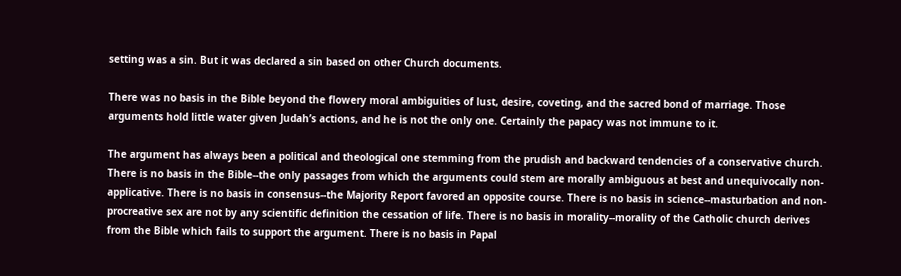setting was a sin. But it was declared a sin based on other Church documents.

There was no basis in the Bible beyond the flowery moral ambiguities of lust, desire, coveting, and the sacred bond of marriage. Those arguments hold little water given Judah’s actions, and he is not the only one. Certainly the papacy was not immune to it.

The argument has always been a political and theological one stemming from the prudish and backward tendencies of a conservative church. There is no basis in the Bible--the only passages from which the arguments could stem are morally ambiguous at best and unequivocally non-applicative. There is no basis in consensus--the Majority Report favored an opposite course. There is no basis in science--masturbation and non-procreative sex are not by any scientific definition the cessation of life. There is no basis in morality--morality of the Catholic church derives from the Bible which fails to support the argument. There is no basis in Papal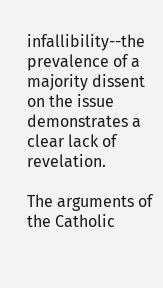infallibility--the prevalence of a majority dissent on the issue demonstrates a clear lack of revelation.

The arguments of the Catholic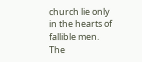church lie only in the hearts of fallible men. The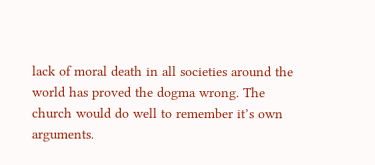lack of moral death in all societies around the world has proved the dogma wrong. The church would do well to remember it’s own arguments.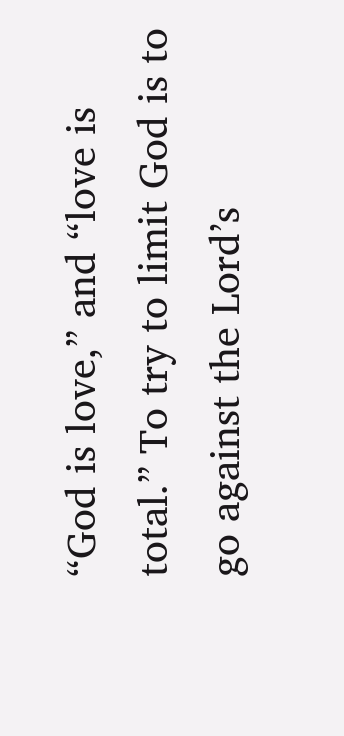“God is love,” and “love is total.” To try to limit God is to go against the Lord’s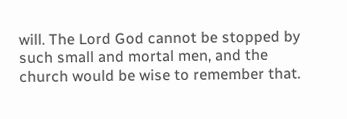will. The Lord God cannot be stopped by such small and mortal men, and the church would be wise to remember that.